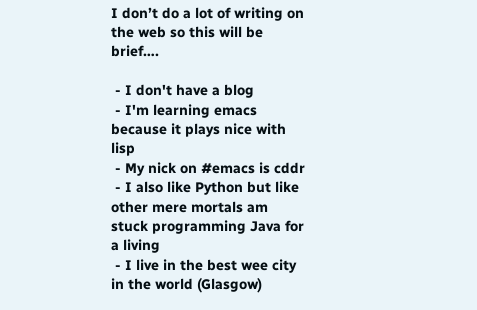I don’t do a lot of writing on the web so this will be brief….

 - I don't have a blog
 - I'm learning emacs because it plays nice with lisp
 - My nick on #emacs is cddr
 - I also like Python but like other mere mortals am stuck programming Java for a living
 - I live in the best wee city in the world (Glasgow)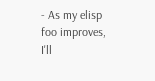- As my elisp foo improves, I'll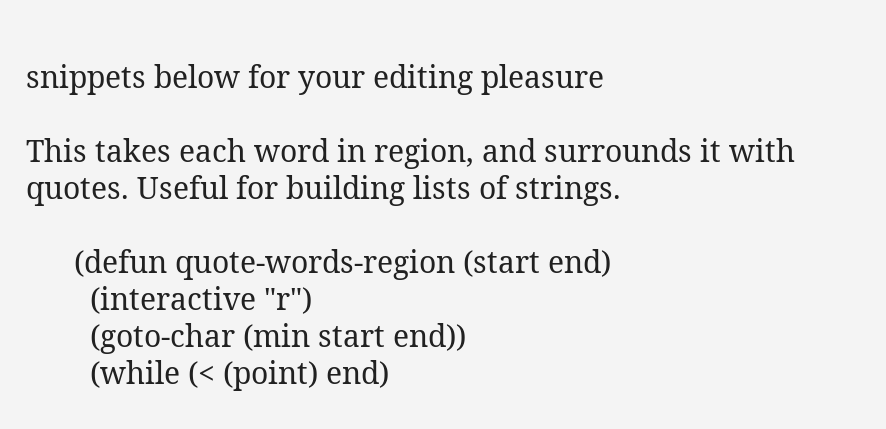snippets below for your editing pleasure

This takes each word in region, and surrounds it with quotes. Useful for building lists of strings.

      (defun quote-words-region (start end)
        (interactive "r")
        (goto-char (min start end))
        (while (< (point) end)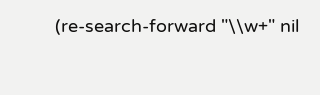(re-search-forward "\\w+" nil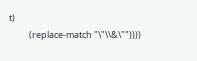t)
          (replace-match "\"\\&\""))))